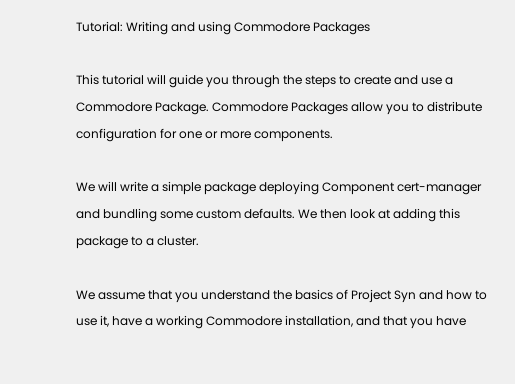Tutorial: Writing and using Commodore Packages

This tutorial will guide you through the steps to create and use a Commodore Package. Commodore Packages allow you to distribute configuration for one or more components.

We will write a simple package deploying Component cert-manager and bundling some custom defaults. We then look at adding this package to a cluster.

We assume that you understand the basics of Project Syn and how to use it, have a working Commodore installation, and that you have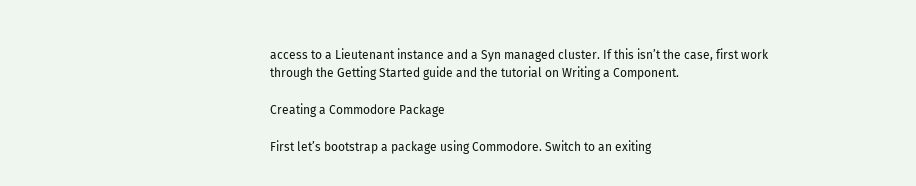access to a Lieutenant instance and a Syn managed cluster. If this isn’t the case, first work through the Getting Started guide and the tutorial on Writing a Component.

Creating a Commodore Package

First let’s bootstrap a package using Commodore. Switch to an exiting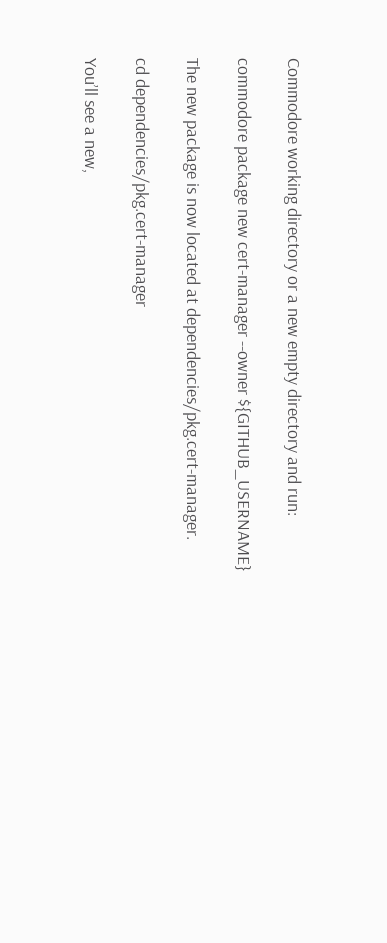Commodore working directory or a new empty directory and run:

commodore package new cert-manager --owner ${GITHUB_USERNAME}

The new package is now located at dependencies/pkg.cert-manager.

cd dependencies/pkg.cert-manager

You’ll see a new,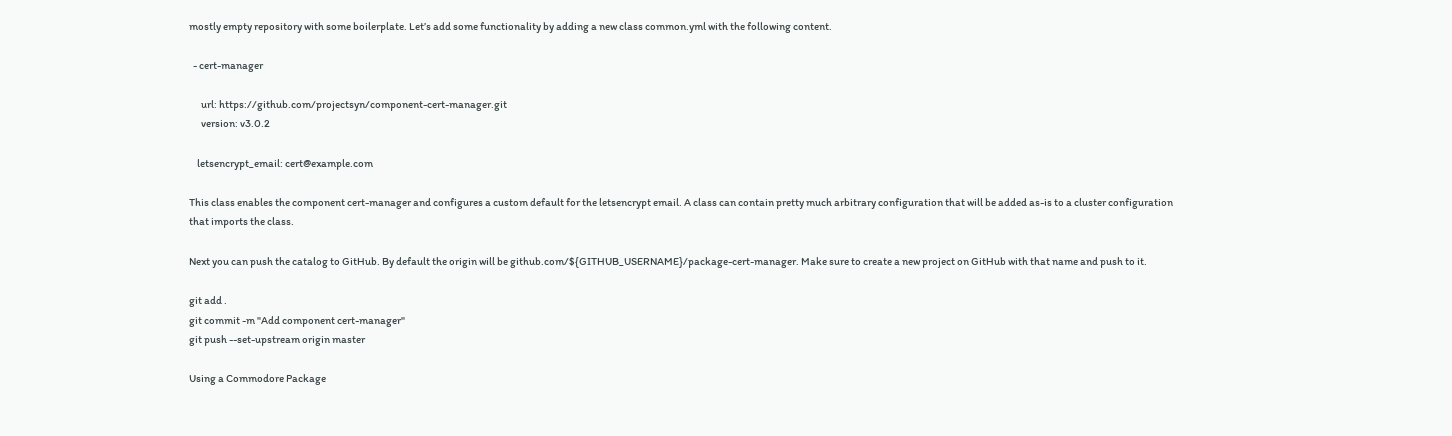mostly empty repository with some boilerplate. Let’s add some functionality by adding a new class common.yml with the following content.

  - cert-manager

      url: https://github.com/projectsyn/component-cert-manager.git
      version: v3.0.2

    letsencrypt_email: cert@example.com

This class enables the component cert-manager and configures a custom default for the letsencrypt email. A class can contain pretty much arbitrary configuration that will be added as-is to a cluster configuration that imports the class.

Next you can push the catalog to GitHub. By default the origin will be github.com/${GITHUB_USERNAME}/package-cert-manager. Make sure to create a new project on GitHub with that name and push to it.

git add .
git commit -m "Add component cert-manager"
git push --set-upstream origin master

Using a Commodore Package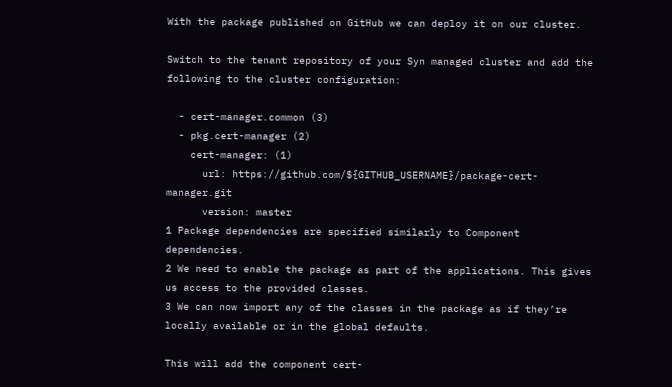With the package published on GitHub we can deploy it on our cluster.

Switch to the tenant repository of your Syn managed cluster and add the following to the cluster configuration:

  - cert-manager.common (3)
  - pkg.cert-manager (2)
    cert-manager: (1)
      url: https://github.com/${GITHUB_USERNAME}/package-cert-manager.git
      version: master
1 Package dependencies are specified similarly to Component dependencies.
2 We need to enable the package as part of the applications. This gives us access to the provided classes.
3 We can now import any of the classes in the package as if they’re locally available or in the global defaults.

This will add the component cert-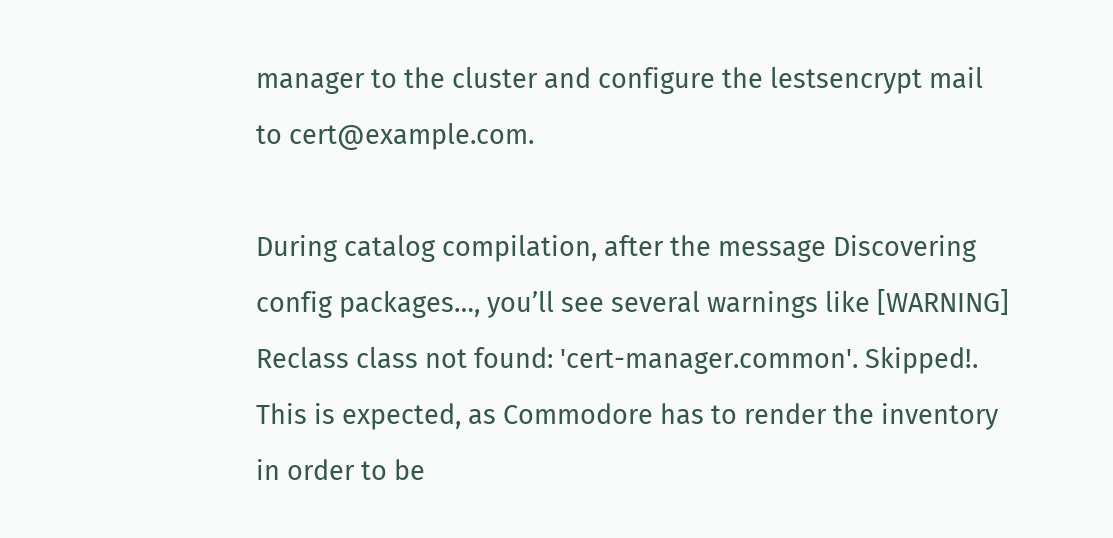manager to the cluster and configure the lestsencrypt mail to cert@example.com.

During catalog compilation, after the message Discovering config packages…, you’ll see several warnings like [WARNING] Reclass class not found: 'cert-manager.common'. Skipped!. This is expected, as Commodore has to render the inventory in order to be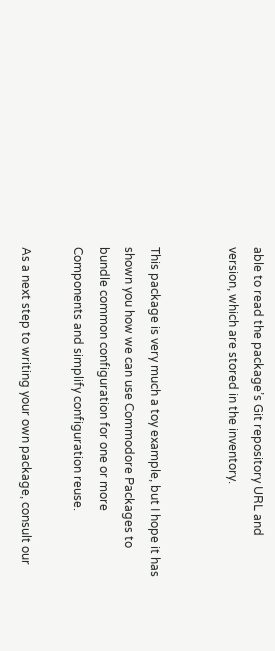able to read the package’s Git repository URL and version, which are stored in the inventory.


This package is very much a toy example, but I hope it has shown you how we can use Commodore Packages to bundle common configuration for one or more Components and simplify configuration reuse.

As a next step to writing your own package, consult our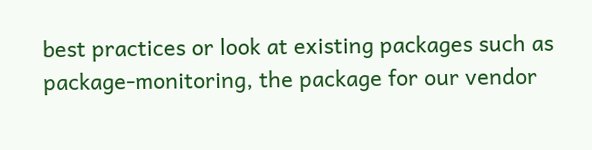best practices or look at existing packages such as package-monitoring, the package for our vendor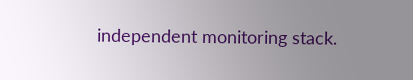independent monitoring stack.